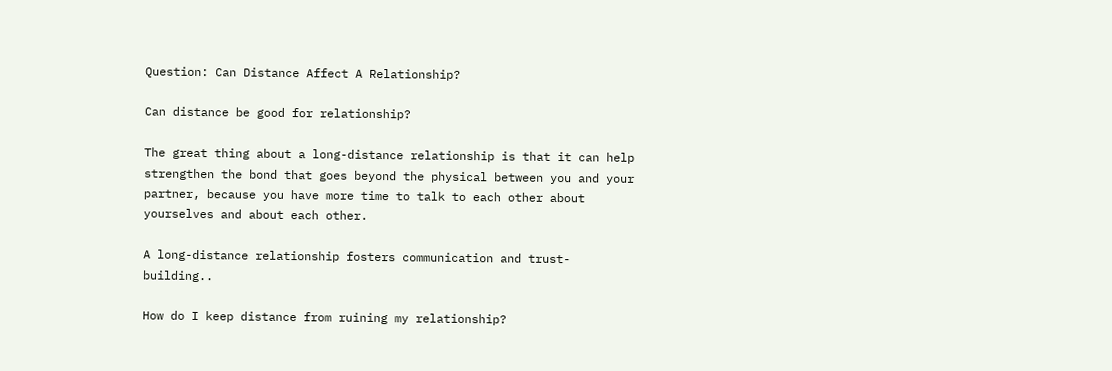Question: Can Distance Affect A Relationship?

Can distance be good for relationship?

The great thing about a long-distance relationship is that it can help strengthen the bond that goes beyond the physical between you and your partner, because you have more time to talk to each other about yourselves and about each other.

A long-distance relationship fosters communication and trust-building..

How do I keep distance from ruining my relationship?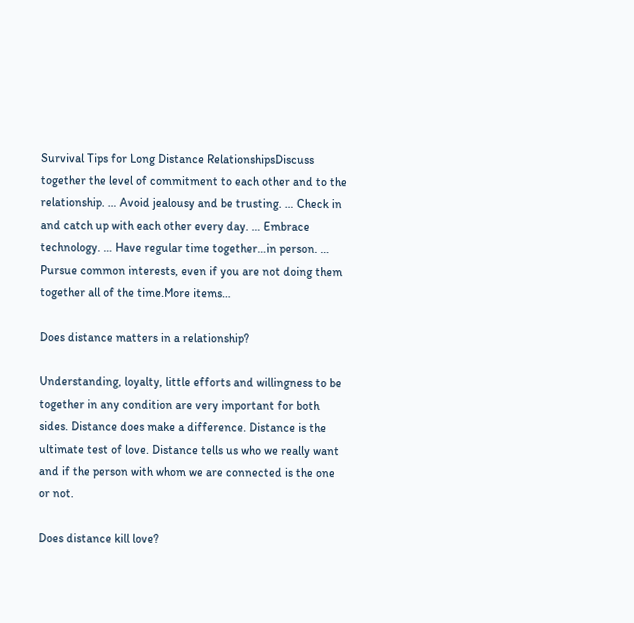Survival Tips for Long Distance RelationshipsDiscuss together the level of commitment to each other and to the relationship. … Avoid jealousy and be trusting. … Check in and catch up with each other every day. … Embrace technology. … Have regular time together…in person. … Pursue common interests, even if you are not doing them together all of the time.More items…

Does distance matters in a relationship?

Understanding, loyalty, little efforts and willingness to be together in any condition are very important for both sides. Distance does make a difference. Distance is the ultimate test of love. Distance tells us who we really want and if the person with whom we are connected is the one or not.

Does distance kill love?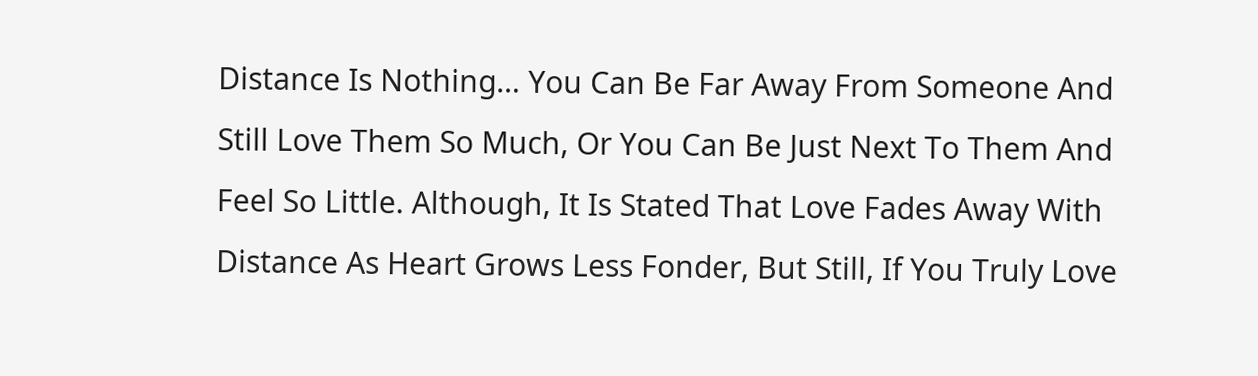Distance Is Nothing… You Can Be Far Away From Someone And Still Love Them So Much, Or You Can Be Just Next To Them And Feel So Little. Although, It Is Stated That Love Fades Away With Distance As Heart Grows Less Fonder, But Still, If You Truly Love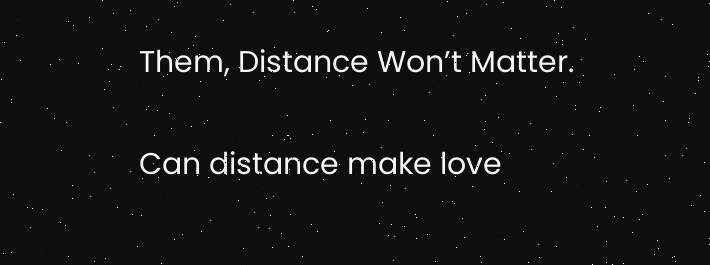Them, Distance Won’t Matter.

Can distance make love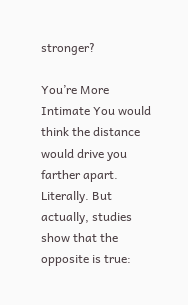stronger?

You’re More Intimate You would think the distance would drive you farther apart. Literally. But actually, studies show that the opposite is true: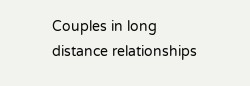Couples in long distance relationships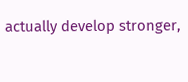actually develop stronger,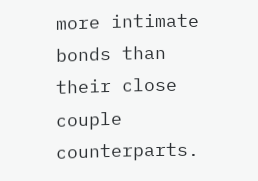more intimate bonds than their close couple counterparts.